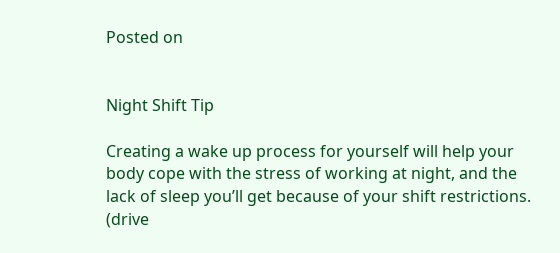Posted on


Night Shift Tip

Creating a wake up process for yourself will help your body cope with the stress of working at night, and the lack of sleep you’ll get because of your shift restrictions. (drive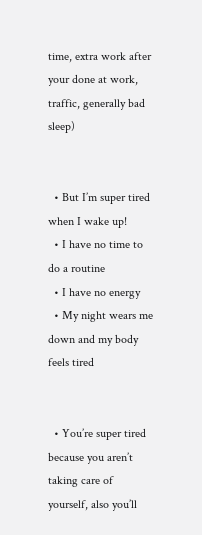time, extra work after your done at work, traffic, generally bad sleep)


  • But I’m super tired when I wake up!
  • I have no time to do a routine
  • I have no energy
  • My night wears me down and my body feels tired


  • You’re super tired because you aren’t taking care of yourself, also you’ll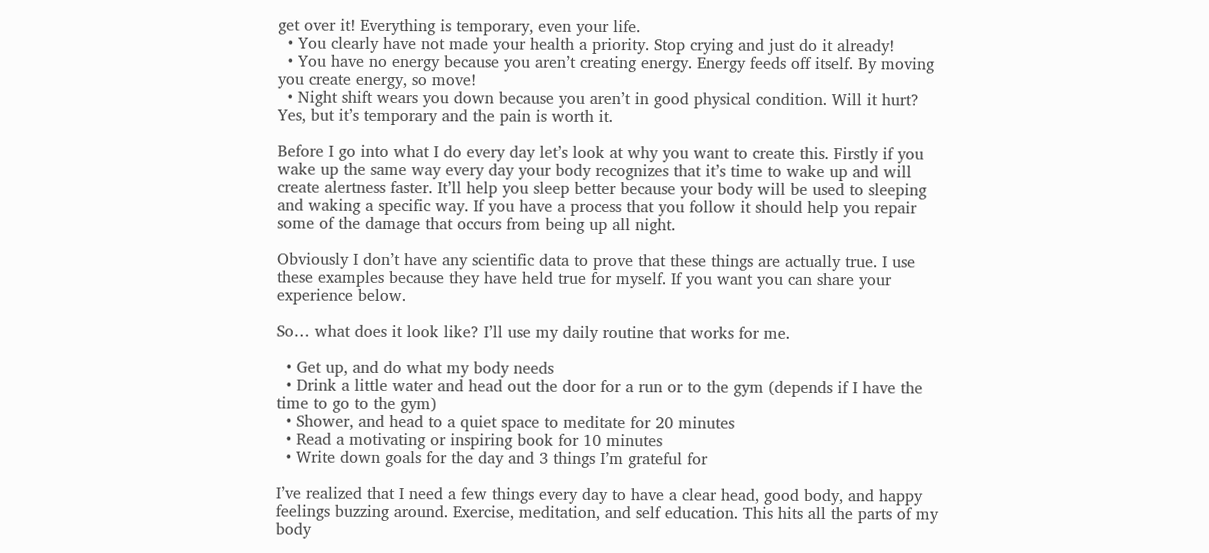get over it! Everything is temporary, even your life.
  • You clearly have not made your health a priority. Stop crying and just do it already!
  • You have no energy because you aren’t creating energy. Energy feeds off itself. By moving you create energy, so move!
  • Night shift wears you down because you aren’t in good physical condition. Will it hurt? Yes, but it’s temporary and the pain is worth it.

Before I go into what I do every day let’s look at why you want to create this. Firstly if you wake up the same way every day your body recognizes that it’s time to wake up and will create alertness faster. It’ll help you sleep better because your body will be used to sleeping and waking a specific way. If you have a process that you follow it should help you repair some of the damage that occurs from being up all night.

Obviously I don’t have any scientific data to prove that these things are actually true. I use these examples because they have held true for myself. If you want you can share your experience below.

So… what does it look like? I’ll use my daily routine that works for me.

  • Get up, and do what my body needs
  • Drink a little water and head out the door for a run or to the gym (depends if I have the time to go to the gym)
  • Shower, and head to a quiet space to meditate for 20 minutes
  • Read a motivating or inspiring book for 10 minutes
  • Write down goals for the day and 3 things I’m grateful for

I’ve realized that I need a few things every day to have a clear head, good body, and happy feelings buzzing around. Exercise, meditation, and self education. This hits all the parts of my body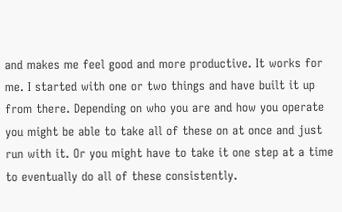and makes me feel good and more productive. It works for me. I started with one or two things and have built it up from there. Depending on who you are and how you operate you might be able to take all of these on at once and just run with it. Or you might have to take it one step at a time to eventually do all of these consistently.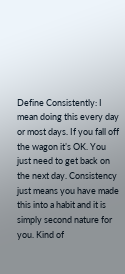Define Consistently: I mean doing this every day or most days. If you fall off the wagon it’s OK. You just need to get back on the next day. Consistency just means you have made this into a habit and it is simply second nature for you. Kind of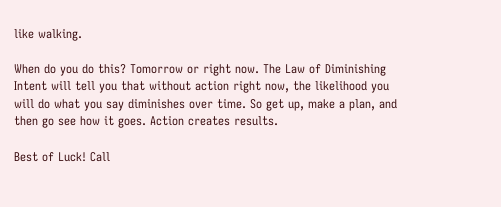like walking.

When do you do this? Tomorrow or right now. The Law of Diminishing Intent will tell you that without action right now, the likelihood you will do what you say diminishes over time. So get up, make a plan, and then go see how it goes. Action creates results.

Best of Luck! Call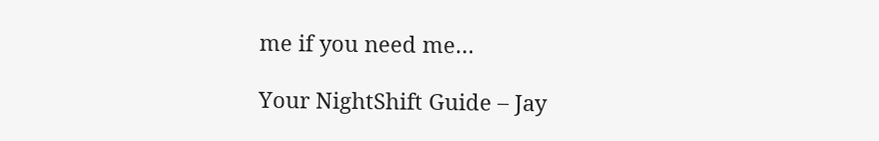me if you need me…

Your NightShift Guide – Jay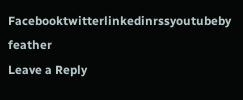Facebooktwitterlinkedinrssyoutubeby feather
Leave a Reply